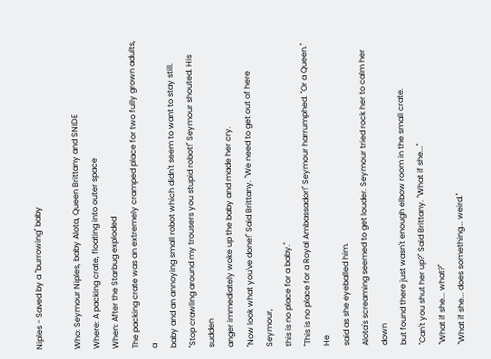Niples - Saved by a "burrowing" baby

Who: Seymour Niples, baby Alota, Queen Brittany and SNIDE
Where: A packing crate, floating into outer space
When: After the Starbug exploded
The packing crate was an extremely cramped place for two fully grown adults, a
baby and an annoying small robot which didn't seem to want to stay still.
"Stop crawling around my trousers you stupid robot!" Seymour shouted. His sudden
anger immediately woke up the baby and made her cry.
"Now look what you've done!" Said Brittany. "We need to get out of here Seymour,
this is no place for a baby."
"This is no place for a Royal Ambassador!" Seymour harrumphed. "Or a Queen." He
said as she eyeballed him.
Alota's screaming seemed to get louder. Seymour tried rock her to calm her down
but found there just wasn't enough elbow room in the small crate.
"Can't you shut her up?" Said Brittany. "What if she..."
"What if she... what?"
"What if she... does something... weird."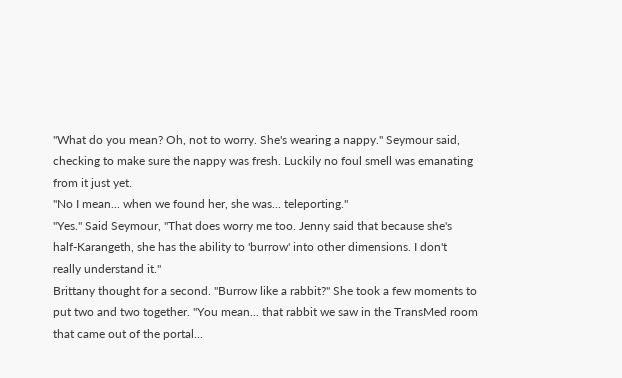"What do you mean? Oh, not to worry. She's wearing a nappy." Seymour said,
checking to make sure the nappy was fresh. Luckily no foul smell was emanating
from it just yet.
"No I mean... when we found her, she was... teleporting."
"Yes." Said Seymour, "That does worry me too. Jenny said that because she's
half-Karangeth, she has the ability to 'burrow' into other dimensions. I don't
really understand it."
Brittany thought for a second. "Burrow like a rabbit?" She took a few moments to
put two and two together. "You mean... that rabbit we saw in the TransMed room
that came out of the portal...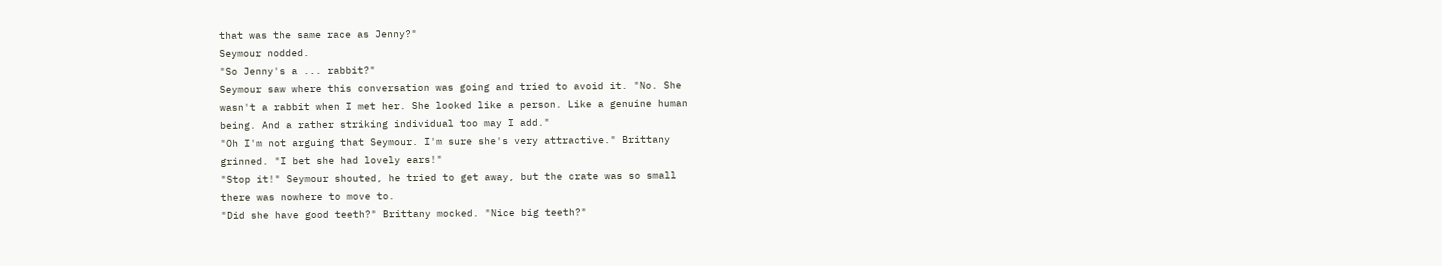that was the same race as Jenny?"
Seymour nodded.
"So Jenny's a ... rabbit?"
Seymour saw where this conversation was going and tried to avoid it. "No. She
wasn't a rabbit when I met her. She looked like a person. Like a genuine human
being. And a rather striking individual too may I add."
"Oh I'm not arguing that Seymour. I'm sure she's very attractive." Brittany
grinned. "I bet she had lovely ears!"
"Stop it!" Seymour shouted, he tried to get away, but the crate was so small
there was nowhere to move to.
"Did she have good teeth?" Brittany mocked. "Nice big teeth?"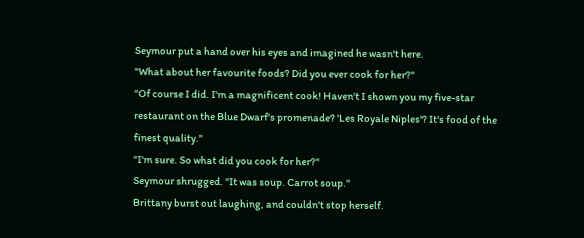Seymour put a hand over his eyes and imagined he wasn't here.
"What about her favourite foods? Did you ever cook for her?"
"Of course I did. I'm a magnificent cook! Haven't I shown you my five-star
restaurant on the Blue Dwarf's promenade? 'Les Royale Niples'? It's food of the
finest quality."
"I'm sure. So what did you cook for her?"
Seymour shrugged. "It was soup. Carrot soup."
Brittany burst out laughing, and couldn't stop herself.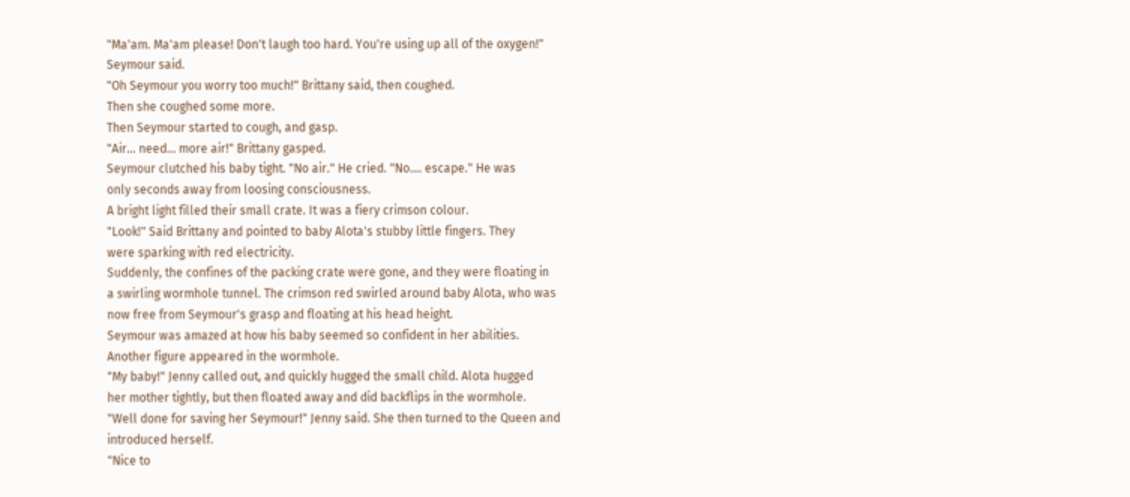"Ma'am. Ma'am please! Don't laugh too hard. You're using up all of the oxygen!"
Seymour said.
"Oh Seymour you worry too much!" Brittany said, then coughed.
Then she coughed some more.
Then Seymour started to cough, and gasp.
"Air... need... more air!" Brittany gasped.
Seymour clutched his baby tight. "No air." He cried. "No.... escape." He was
only seconds away from loosing consciousness.
A bright light filled their small crate. It was a fiery crimson colour.
"Look!" Said Brittany and pointed to baby Alota's stubby little fingers. They
were sparking with red electricity.
Suddenly, the confines of the packing crate were gone, and they were floating in
a swirling wormhole tunnel. The crimson red swirled around baby Alota, who was
now free from Seymour's grasp and floating at his head height.
Seymour was amazed at how his baby seemed so confident in her abilities.
Another figure appeared in the wormhole.
"My baby!" Jenny called out, and quickly hugged the small child. Alota hugged
her mother tightly, but then floated away and did backflips in the wormhole.
"Well done for saving her Seymour!" Jenny said. She then turned to the Queen and
introduced herself.
"Nice to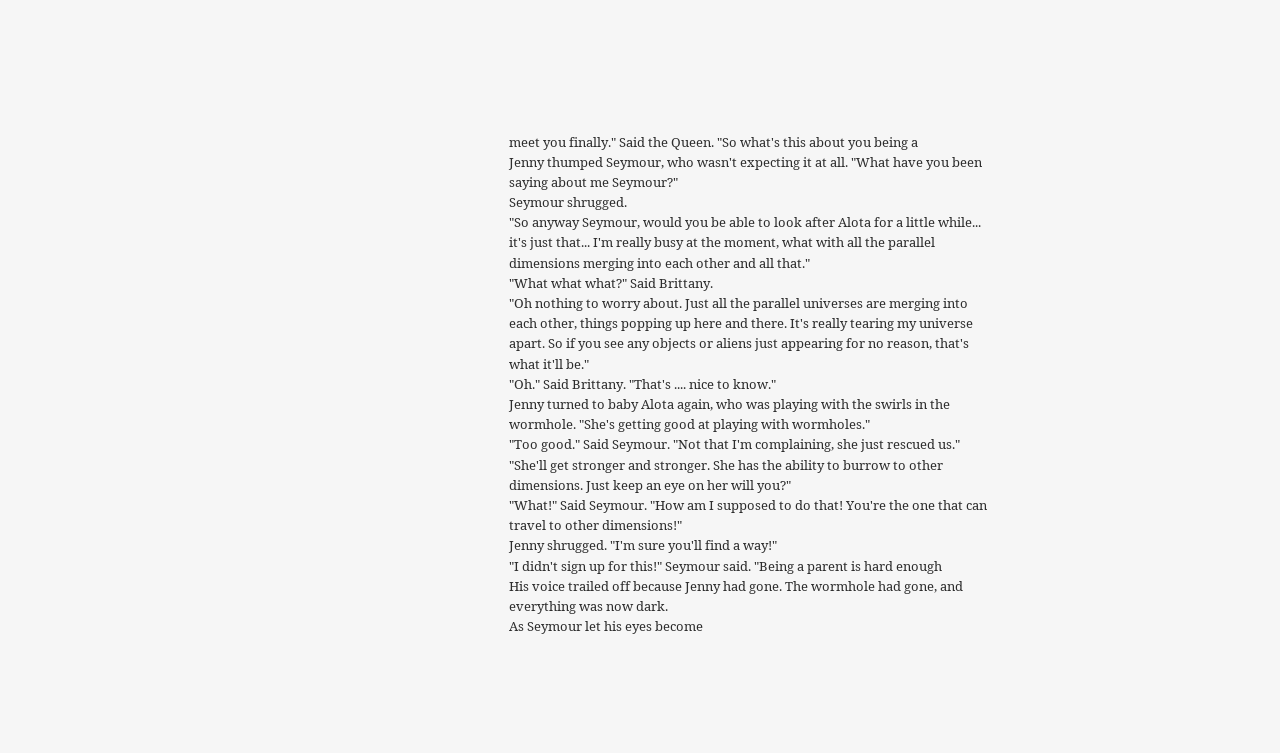meet you finally." Said the Queen. "So what's this about you being a
Jenny thumped Seymour, who wasn't expecting it at all. "What have you been
saying about me Seymour?"
Seymour shrugged.
"So anyway Seymour, would you be able to look after Alota for a little while...
it's just that... I'm really busy at the moment, what with all the parallel
dimensions merging into each other and all that."
"What what what?" Said Brittany.
"Oh nothing to worry about. Just all the parallel universes are merging into
each other, things popping up here and there. It's really tearing my universe
apart. So if you see any objects or aliens just appearing for no reason, that's
what it'll be."
"Oh." Said Brittany. "That's .... nice to know."
Jenny turned to baby Alota again, who was playing with the swirls in the
wormhole. "She's getting good at playing with wormholes."
"Too good." Said Seymour. "Not that I'm complaining, she just rescued us."
"She'll get stronger and stronger. She has the ability to burrow to other
dimensions. Just keep an eye on her will you?"
"What!" Said Seymour. "How am I supposed to do that! You're the one that can
travel to other dimensions!"
Jenny shrugged. "I'm sure you'll find a way!"
"I didn't sign up for this!" Seymour said. "Being a parent is hard enough
His voice trailed off because Jenny had gone. The wormhole had gone, and
everything was now dark.
As Seymour let his eyes become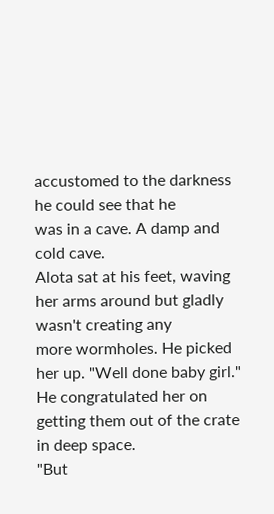accustomed to the darkness he could see that he
was in a cave. A damp and cold cave.
Alota sat at his feet, waving her arms around but gladly wasn't creating any
more wormholes. He picked her up. "Well done baby girl." He congratulated her on
getting them out of the crate in deep space.
"But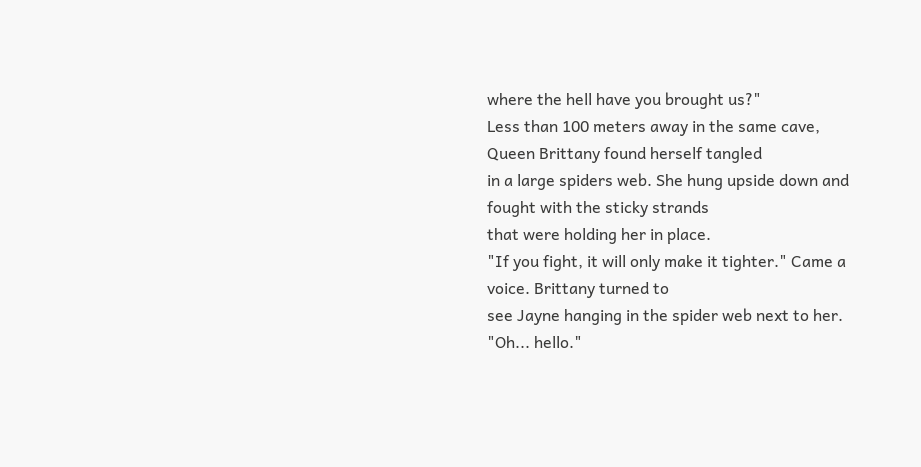where the hell have you brought us?"
Less than 100 meters away in the same cave, Queen Brittany found herself tangled
in a large spiders web. She hung upside down and fought with the sticky strands
that were holding her in place.
"If you fight, it will only make it tighter." Came a voice. Brittany turned to
see Jayne hanging in the spider web next to her.
"Oh... hello."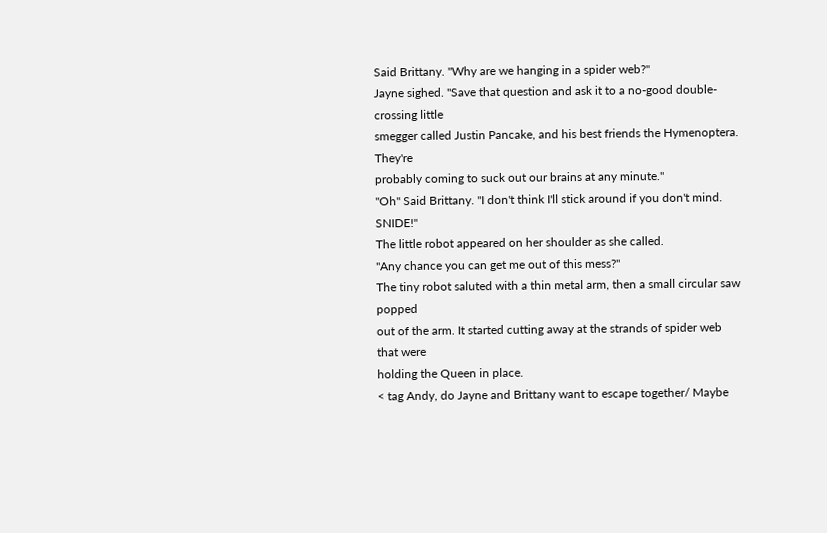Said Brittany. "Why are we hanging in a spider web?"
Jayne sighed. "Save that question and ask it to a no-good double-crossing little
smegger called Justin Pancake, and his best friends the Hymenoptera. They're
probably coming to suck out our brains at any minute."
"Oh" Said Brittany. "I don't think I'll stick around if you don't mind. SNIDE!"
The little robot appeared on her shoulder as she called.
"Any chance you can get me out of this mess?"
The tiny robot saluted with a thin metal arm, then a small circular saw popped
out of the arm. It started cutting away at the strands of spider web that were
holding the Queen in place.
< tag Andy, do Jayne and Brittany want to escape together/ Maybe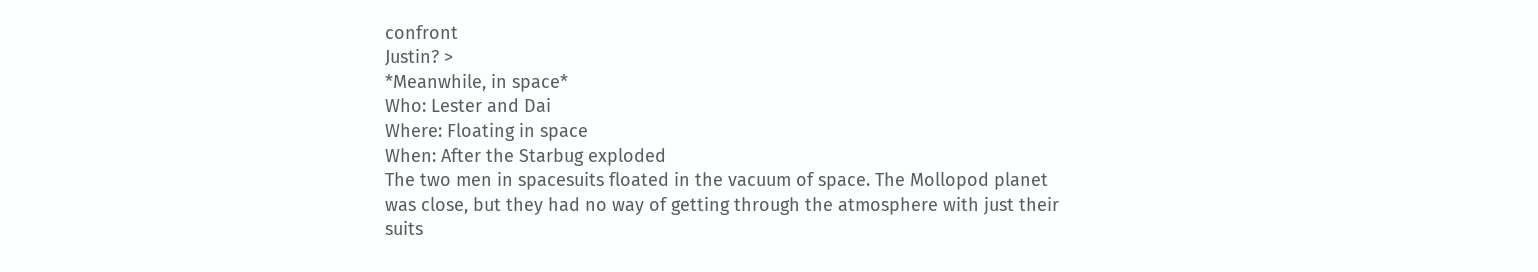confront
Justin? >
*Meanwhile, in space*
Who: Lester and Dai
Where: Floating in space
When: After the Starbug exploded
The two men in spacesuits floated in the vacuum of space. The Mollopod planet
was close, but they had no way of getting through the atmosphere with just their
suits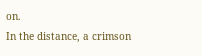on.
In the distance, a crimson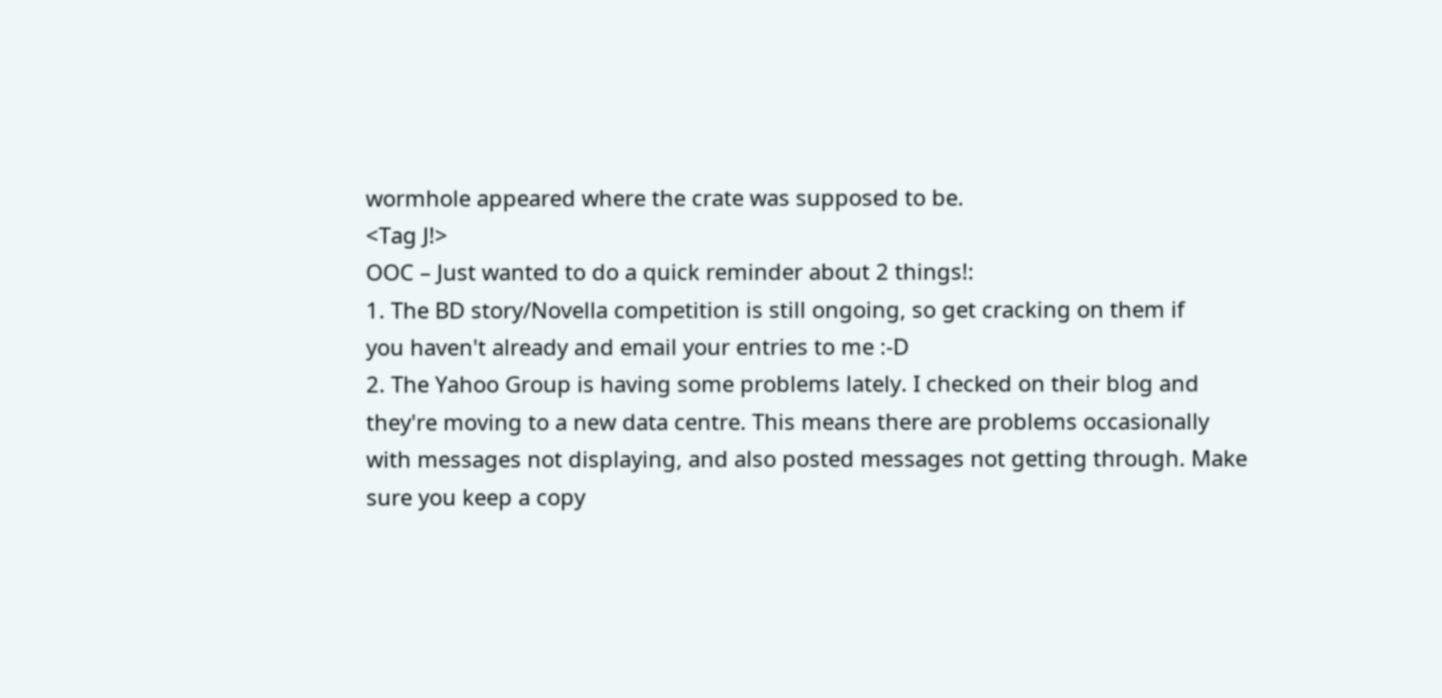wormhole appeared where the crate was supposed to be.
<Tag J!>
OOC – Just wanted to do a quick reminder about 2 things!:
1. The BD story/Novella competition is still ongoing, so get cracking on them if
you haven't already and email your entries to me :-D
2. The Yahoo Group is having some problems lately. I checked on their blog and
they're moving to a new data centre. This means there are problems occasionally
with messages not displaying, and also posted messages not getting through. Make
sure you keep a copy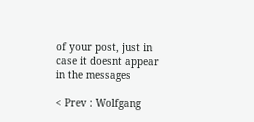of your post, just in case it doesnt appear in the messages

< Prev : Wolfgang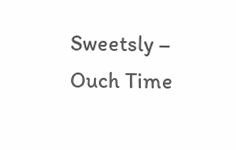Sweetsly – Ouch Time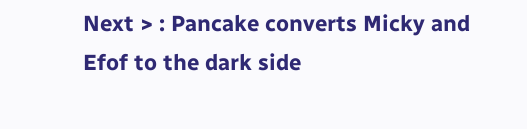Next > : Pancake converts Micky and Efof to the dark side